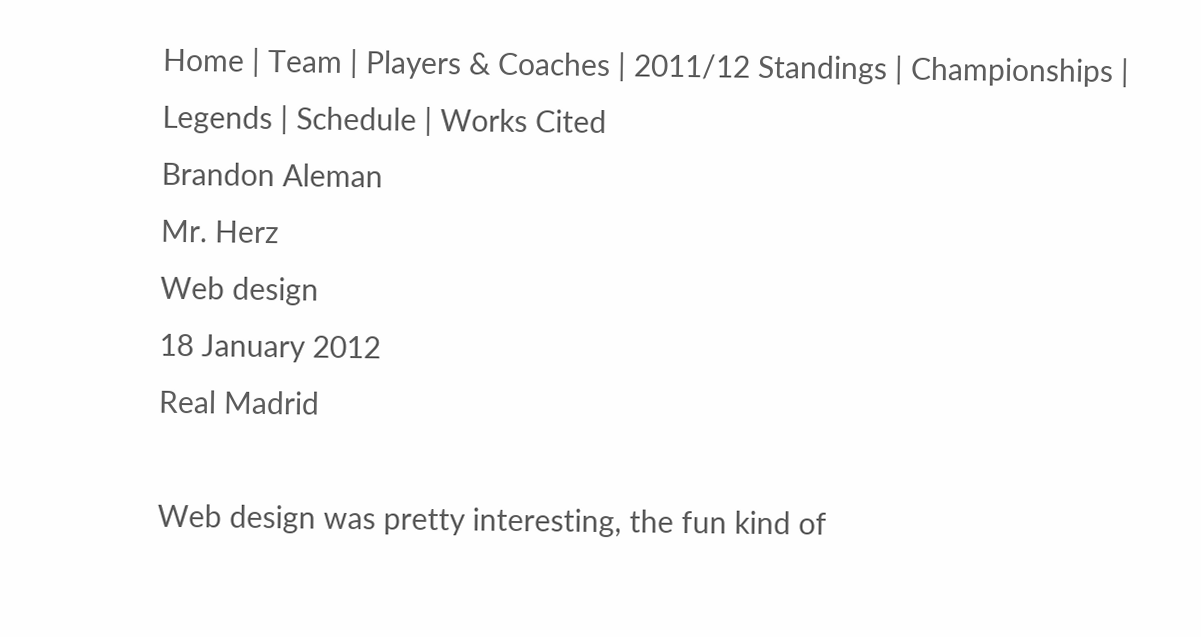Home | Team | Players & Coaches | 2011/12 Standings | Championships | Legends | Schedule | Works Cited
Brandon Aleman
Mr. Herz
Web design
18 January 2012
Real Madrid

Web design was pretty interesting, the fun kind of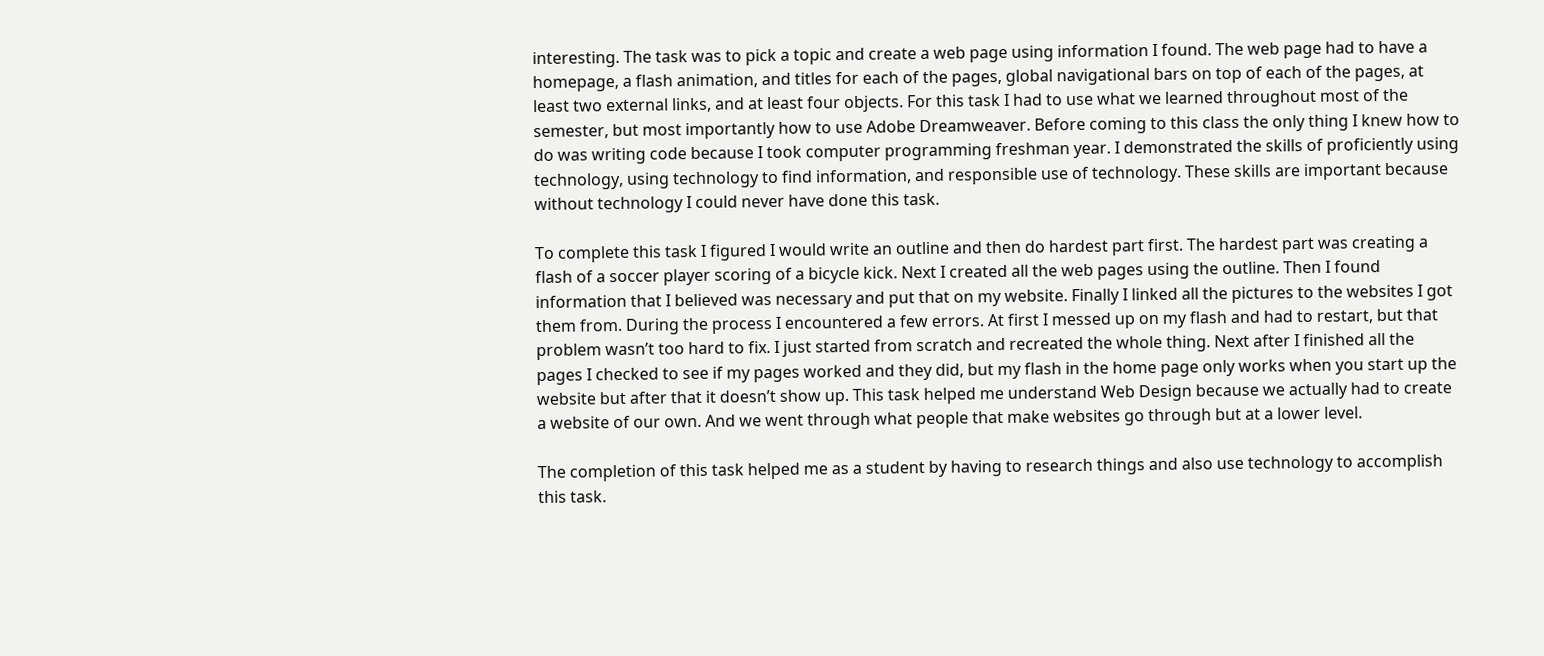interesting. The task was to pick a topic and create a web page using information I found. The web page had to have a homepage, a flash animation, and titles for each of the pages, global navigational bars on top of each of the pages, at least two external links, and at least four objects. For this task I had to use what we learned throughout most of the semester, but most importantly how to use Adobe Dreamweaver. Before coming to this class the only thing I knew how to do was writing code because I took computer programming freshman year. I demonstrated the skills of proficiently using technology, using technology to find information, and responsible use of technology. These skills are important because without technology I could never have done this task.

To complete this task I figured I would write an outline and then do hardest part first. The hardest part was creating a flash of a soccer player scoring of a bicycle kick. Next I created all the web pages using the outline. Then I found information that I believed was necessary and put that on my website. Finally I linked all the pictures to the websites I got them from. During the process I encountered a few errors. At first I messed up on my flash and had to restart, but that problem wasn’t too hard to fix. I just started from scratch and recreated the whole thing. Next after I finished all the pages I checked to see if my pages worked and they did, but my flash in the home page only works when you start up the website but after that it doesn’t show up. This task helped me understand Web Design because we actually had to create a website of our own. And we went through what people that make websites go through but at a lower level.

The completion of this task helped me as a student by having to research things and also use technology to accomplish this task.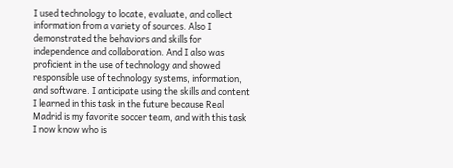I used technology to locate, evaluate, and collect information from a variety of sources. Also I demonstrated the behaviors and skills for independence and collaboration. And I also was proficient in the use of technology and showed responsible use of technology systems, information, and software. I anticipate using the skills and content I learned in this task in the future because Real Madrid is my favorite soccer team, and with this task I now know who is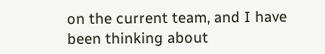on the current team, and I have been thinking about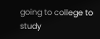going to college to study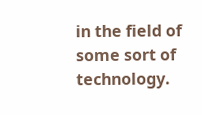in the field of some sort of technology.